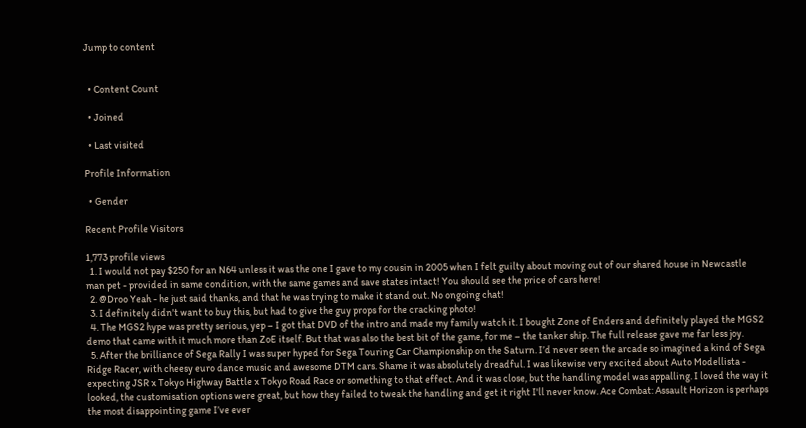Jump to content


  • Content Count

  • Joined

  • Last visited

Profile Information

  • Gender

Recent Profile Visitors

1,773 profile views
  1. I would not pay $250 for an N64 unless it was the one I gave to my cousin in 2005 when I felt guilty about moving out of our shared house in Newcastle man pet - provided in same condition, with the same games and save states intact! You should see the price of cars here!
  2. @Droo Yeah - he just said thanks, and that he was trying to make it stand out. No ongoing chat!
  3. I definitely didn't want to buy this, but had to give the guy props for the cracking photo!
  4. The MGS2 hype was pretty serious, yep – I got that DVD of the intro and made my family watch it. I bought Zone of Enders and definitely played the MGS2 demo that came with it much more than ZoE itself. But that was also the best bit of the game, for me – the tanker ship. The full release gave me far less joy.
  5. After the brilliance of Sega Rally I was super hyped for Sega Touring Car Championship on the Saturn. I’d never seen the arcade so imagined a kind of Sega Ridge Racer, with cheesy euro dance music and awesome DTM cars. Shame it was absolutely dreadful. I was likewise very excited about Auto Modellista - expecting JSR x Tokyo Highway Battle x Tokyo Road Race or something to that effect. And it was close, but the handling model was appalling. I loved the way it looked, the customisation options were great, but how they failed to tweak the handling and get it right I'll never know. Ace Combat: Assault Horizon is perhaps the most disappointing game I’ve ever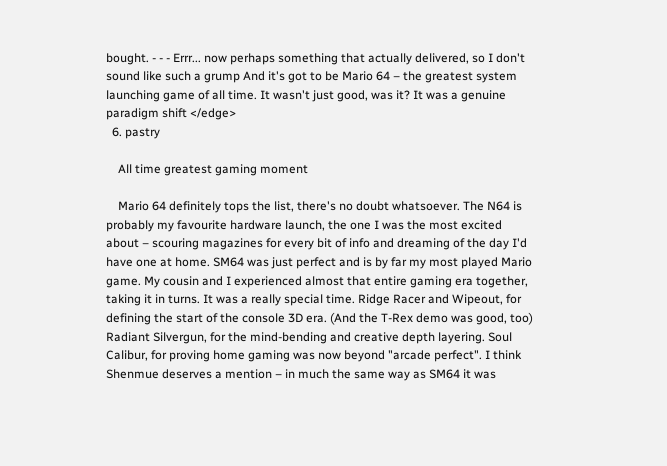bought. - - - Errr... now perhaps something that actually delivered, so I don't sound like such a grump And it's got to be Mario 64 – the greatest system launching game of all time. It wasn't just good, was it? It was a genuine paradigm shift </edge>
  6. pastry

    All time greatest gaming moment

    Mario 64 definitely tops the list, there's no doubt whatsoever. The N64 is probably my favourite hardware launch, the one I was the most excited about – scouring magazines for every bit of info and dreaming of the day I'd have one at home. SM64 was just perfect and is by far my most played Mario game. My cousin and I experienced almost that entire gaming era together, taking it in turns. It was a really special time. Ridge Racer and Wipeout, for defining the start of the console 3D era. (And the T-Rex demo was good, too) Radiant Silvergun, for the mind-bending and creative depth layering. Soul Calibur, for proving home gaming was now beyond "arcade perfect". I think Shenmue deserves a mention – in much the same way as SM64 it was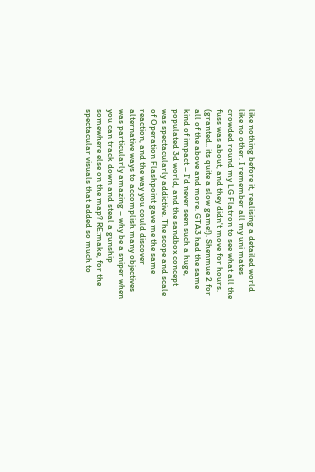like nothing before it, realising a detailed world like no other. I remember all my uni mates crowded round my LG Flatron to see what all the fuss was about, and they didn't move for hours. (granted.. its quite a slow game!). Shenmue 2 for all of the above and more. GTA3 had the same kind of impact – I'd never seen such a huge, populated 3d world, and the sandbox concept was spectacularly addictive. The scope and scale of Operation Flashpoint gave me the same reaction, and the way you could discover alternative ways to accomplish many objectives was particularly amazing – why be a sniper when you can track down and steal a gunship somewhere else on the map? RE:make, for the spectacular visuals that added so much to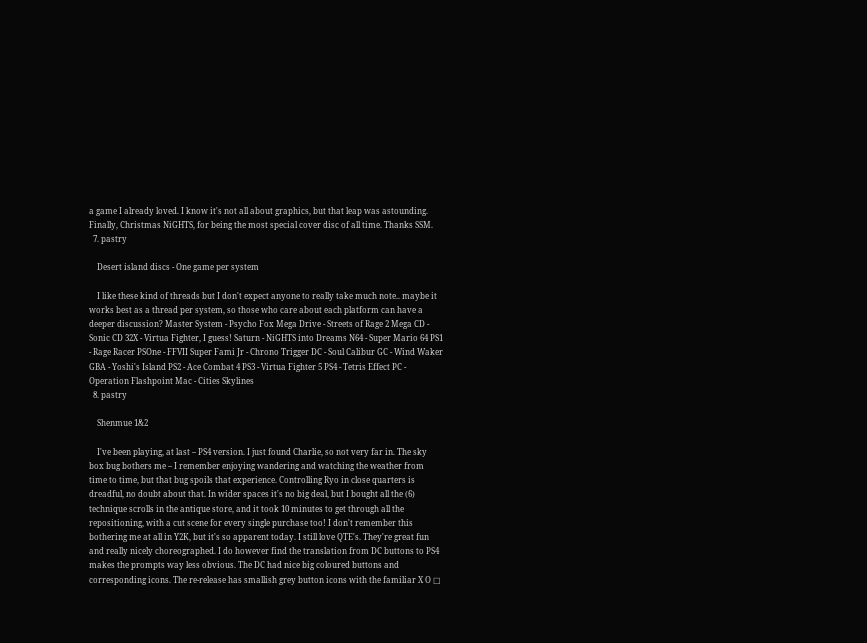a game I already loved. I know it's not all about graphics, but that leap was astounding. Finally, Christmas NiGHTS, for being the most special cover disc of all time. Thanks SSM.
  7. pastry

    Desert island discs - One game per system

    I like these kind of threads but I don't expect anyone to really take much note.. maybe it works best as a thread per system, so those who care about each platform can have a deeper discussion? Master System - Psycho Fox Mega Drive - Streets of Rage 2 Mega CD - Sonic CD 32X - Virtua Fighter, I guess! Saturn - NiGHTS into Dreams N64 - Super Mario 64 PS1 - Rage Racer PSOne - FFVII Super Fami Jr - Chrono Trigger DC - Soul Calibur GC - Wind Waker GBA - Yoshi's Island PS2 - Ace Combat 4 PS3 - Virtua Fighter 5 PS4 - Tetris Effect PC - Operation Flashpoint Mac - Cities Skylines
  8. pastry

    Shenmue 1&2

    I've been playing, at last – PS4 version. I just found Charlie, so not very far in. The sky box bug bothers me – I remember enjoying wandering and watching the weather from time to time, but that bug spoils that experience. Controlling Ryo in close quarters is dreadful, no doubt about that. In wider spaces it's no big deal, but I bought all the (6) technique scrolls in the antique store, and it took 10 minutes to get through all the repositioning, with a cut scene for every single purchase too! I don't remember this bothering me at all in Y2K, but it's so apparent today. I still love QTE's. They're great fun and really nicely choreographed. I do however find the translation from DC buttons to PS4 makes the prompts way less obvious. The DC had nice big coloured buttons and corresponding icons. The re-release has smallish grey button icons with the familiar X O □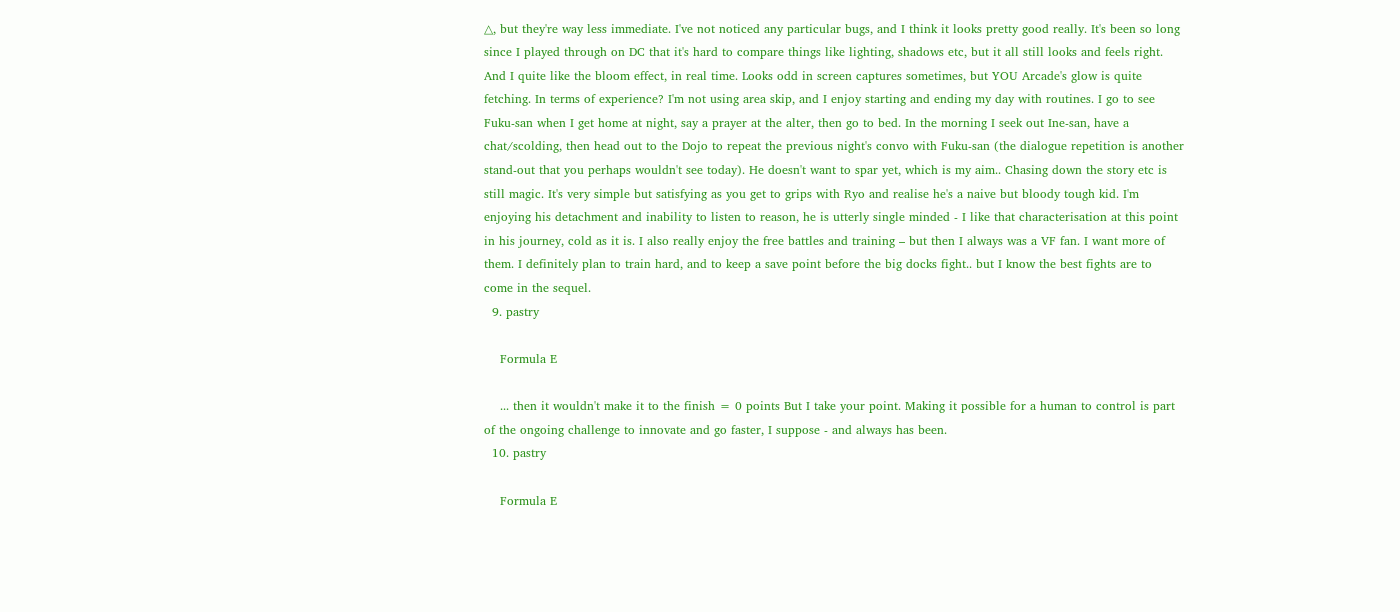△, but they're way less immediate. I've not noticed any particular bugs, and I think it looks pretty good really. It's been so long since I played through on DC that it's hard to compare things like lighting, shadows etc, but it all still looks and feels right. And I quite like the bloom effect, in real time. Looks odd in screen captures sometimes, but YOU Arcade's glow is quite fetching. In terms of experience? I'm not using area skip, and I enjoy starting and ending my day with routines. I go to see Fuku-san when I get home at night, say a prayer at the alter, then go to bed. In the morning I seek out Ine-san, have a chat/scolding, then head out to the Dojo to repeat the previous night's convo with Fuku-san (the dialogue repetition is another stand-out that you perhaps wouldn't see today). He doesn't want to spar yet, which is my aim.. Chasing down the story etc is still magic. It's very simple but satisfying as you get to grips with Ryo and realise he's a naive but bloody tough kid. I'm enjoying his detachment and inability to listen to reason, he is utterly single minded - I like that characterisation at this point in his journey, cold as it is. I also really enjoy the free battles and training – but then I always was a VF fan. I want more of them. I definitely plan to train hard, and to keep a save point before the big docks fight.. but I know the best fights are to come in the sequel.
  9. pastry

    Formula E

    ... then it wouldn't make it to the finish = 0 points But I take your point. Making it possible for a human to control is part of the ongoing challenge to innovate and go faster, I suppose - and always has been.
  10. pastry

    Formula E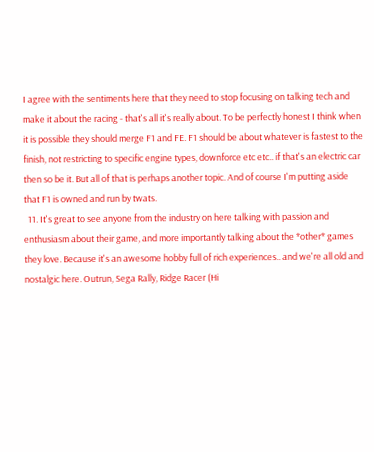I agree with the sentiments here that they need to stop focusing on talking tech and make it about the racing - that's all it's really about. To be perfectly honest I think when it is possible they should merge F1 and FE. F1 should be about whatever is fastest to the finish, not restricting to specific engine types, downforce etc etc.. if that's an electric car then so be it. But all of that is perhaps another topic. And of course I'm putting aside that F1 is owned and run by twats.
  11. It's great to see anyone from the industry on here talking with passion and enthusiasm about their game, and more importantly talking about the *other* games they love. Because it's an awesome hobby full of rich experiences.. and we're all old and nostalgic here. Outrun, Sega Rally, Ridge Racer (Hi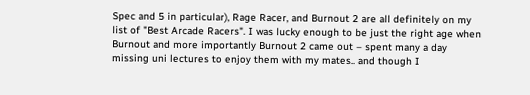Spec and 5 in particular), Rage Racer, and Burnout 2 are all definitely on my list of "Best Arcade Racers". I was lucky enough to be just the right age when Burnout and more importantly Burnout 2 came out – spent many a day missing uni lectures to enjoy them with my mates.. and though I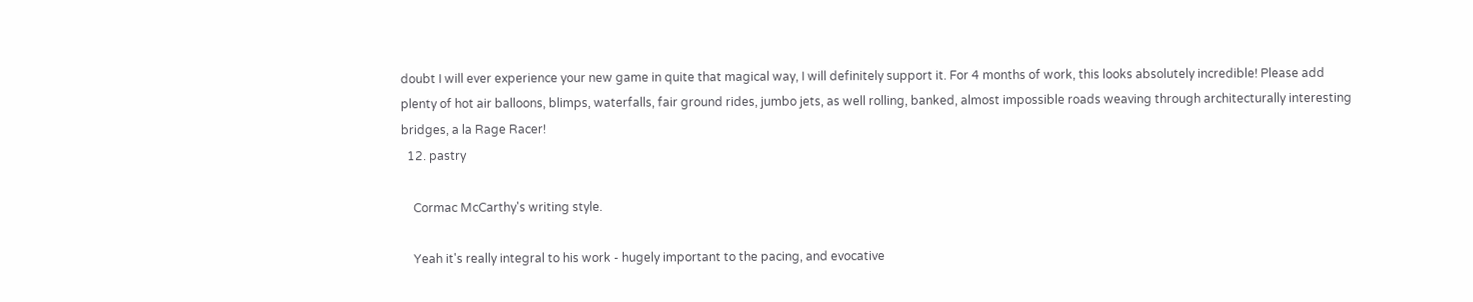doubt I will ever experience your new game in quite that magical way, I will definitely support it. For 4 months of work, this looks absolutely incredible! Please add plenty of hot air balloons, blimps, waterfalls, fair ground rides, jumbo jets, as well rolling, banked, almost impossible roads weaving through architecturally interesting bridges, a la Rage Racer!
  12. pastry

    Cormac McCarthy's writing style.

    Yeah it's really integral to his work - hugely important to the pacing, and evocative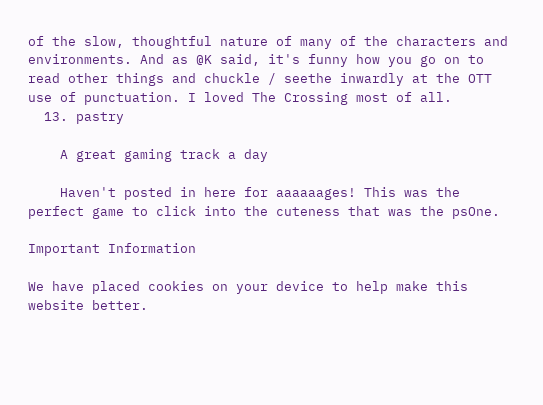of the slow, thoughtful nature of many of the characters and environments. And as @K said, it's funny how you go on to read other things and chuckle / seethe inwardly at the OTT use of punctuation. I loved The Crossing most of all.
  13. pastry

    A great gaming track a day

    Haven't posted in here for aaaaaages! This was the perfect game to click into the cuteness that was the psOne.

Important Information

We have placed cookies on your device to help make this website better.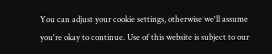You can adjust your cookie settings, otherwise we'll assume you're okay to continue. Use of this website is subject to our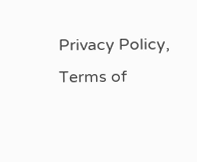Privacy Policy, Terms of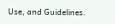Use, and Guidelines.